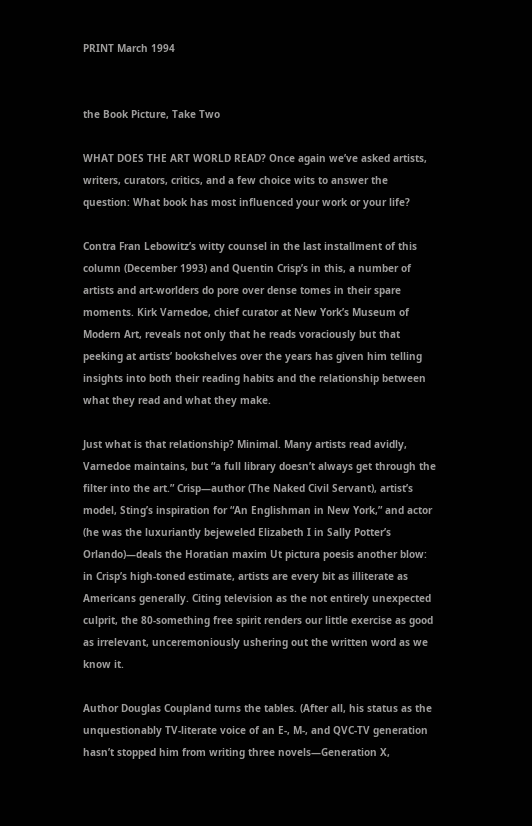PRINT March 1994


the Book Picture, Take Two

WHAT DOES THE ART WORLD READ? Once again we’ve asked artists, writers, curators, critics, and a few choice wits to answer the question: What book has most influenced your work or your life?

Contra Fran Lebowitz’s witty counsel in the last installment of this column (December 1993) and Quentin Crisp’s in this, a number of artists and art-worlders do pore over dense tomes in their spare moments. Kirk Varnedoe, chief curator at New York’s Museum of Modern Art, reveals not only that he reads voraciously but that peeking at artists’ bookshelves over the years has given him telling insights into both their reading habits and the relationship between what they read and what they make.

Just what is that relationship? Minimal. Many artists read avidly, Varnedoe maintains, but “a full library doesn’t always get through the filter into the art.” Crisp—author (The Naked Civil Servant), artist’s model, Sting’s inspiration for “An Englishman in New York,” and actor (he was the luxuriantly bejeweled Elizabeth I in Sally Potter’s Orlando)—deals the Horatian maxim Ut pictura poesis another blow: in Crisp’s high-toned estimate, artists are every bit as illiterate as Americans generally. Citing television as the not entirely unexpected culprit, the 80-something free spirit renders our little exercise as good as irrelevant, unceremoniously ushering out the written word as we know it.

Author Douglas Coupland turns the tables. (After all, his status as the unquestionably TV-literate voice of an E-, M-, and QVC-TV generation hasn’t stopped him from writing three novels—Generation X,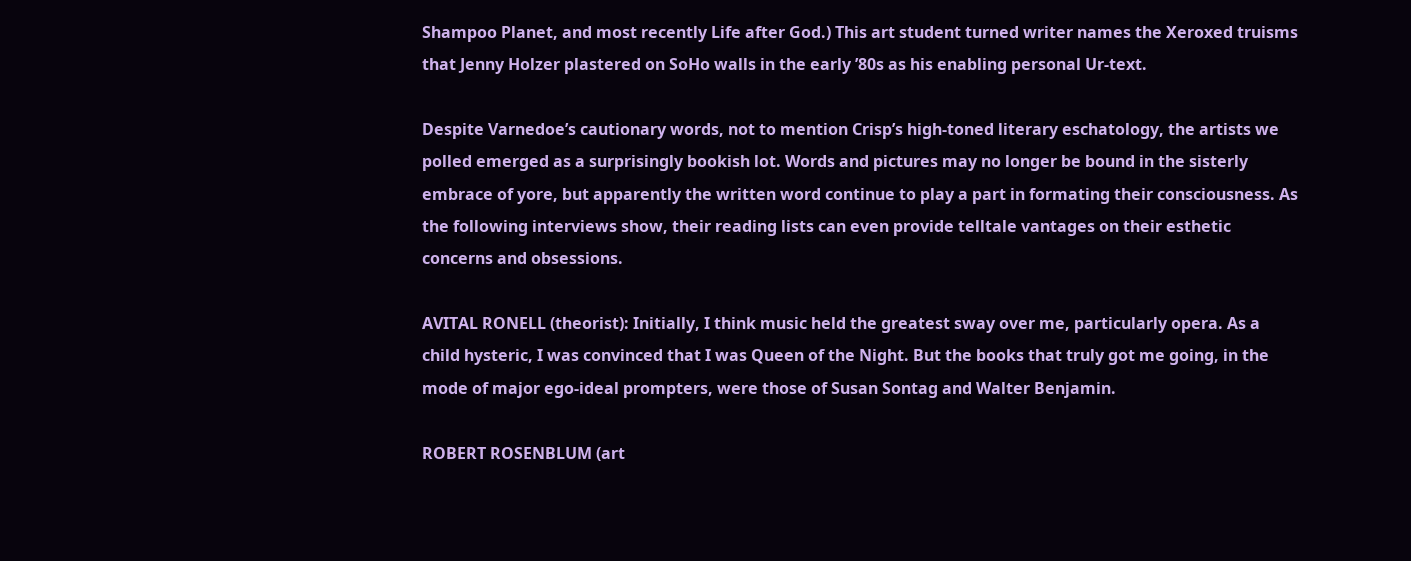Shampoo Planet, and most recently Life after God.) This art student turned writer names the Xeroxed truisms that Jenny Holzer plastered on SoHo walls in the early ’80s as his enabling personal Ur-text.

Despite Varnedoe’s cautionary words, not to mention Crisp’s high-toned literary eschatology, the artists we polled emerged as a surprisingly bookish lot. Words and pictures may no longer be bound in the sisterly embrace of yore, but apparently the written word continue to play a part in formating their consciousness. As the following interviews show, their reading lists can even provide telltale vantages on their esthetic concerns and obsessions.

AVITAL RONELL (theorist): Initially, I think music held the greatest sway over me, particularly opera. As a child hysteric, I was convinced that I was Queen of the Night. But the books that truly got me going, in the mode of major ego-ideal prompters, were those of Susan Sontag and Walter Benjamin.

ROBERT ROSENBLUM (art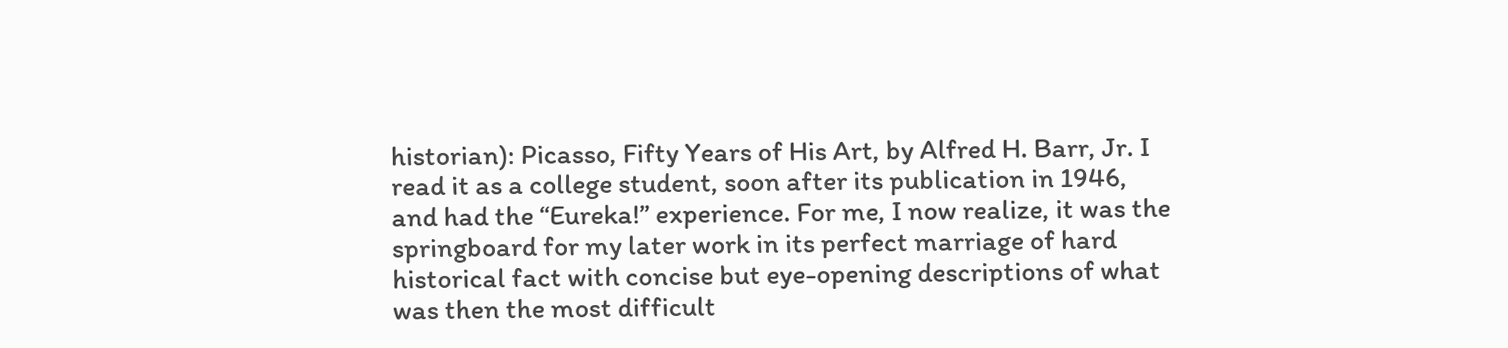historian): Picasso, Fifty Years of His Art, by Alfred H. Barr, Jr. I read it as a college student, soon after its publication in 1946, and had the “Eureka!” experience. For me, I now realize, it was the springboard for my later work in its perfect marriage of hard historical fact with concise but eye-opening descriptions of what was then the most difficult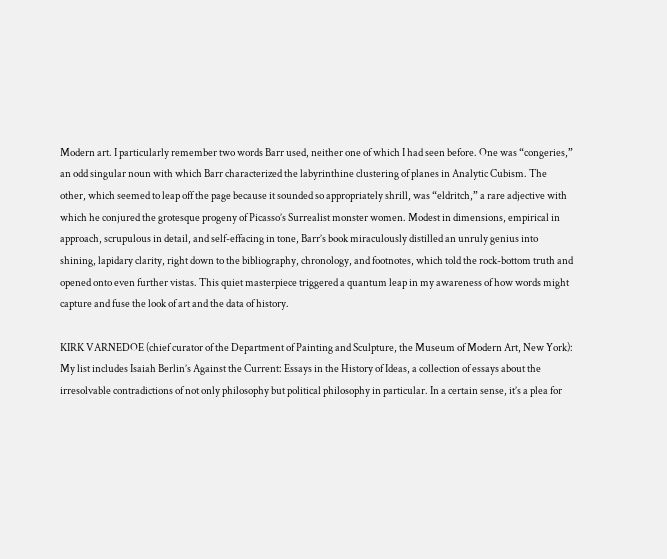Modern art. I particularly remember two words Barr used, neither one of which I had seen before. One was “congeries,” an odd singular noun with which Barr characterized the labyrinthine clustering of planes in Analytic Cubism. The other, which seemed to leap off the page because it sounded so appropriately shrill, was “eldritch,” a rare adjective with which he conjured the grotesque progeny of Picasso’s Surrealist monster women. Modest in dimensions, empirical in approach, scrupulous in detail, and self-effacing in tone, Barr’s book miraculously distilled an unruly genius into shining, lapidary clarity, right down to the bibliography, chronology, and footnotes, which told the rock-bottom truth and opened onto even further vistas. This quiet masterpiece triggered a quantum leap in my awareness of how words might capture and fuse the look of art and the data of history.

KIRK VARNEDOE (chief curator of the Department of Painting and Sculpture, the Museum of Modern Art, New York): My list includes Isaiah Berlin’s Against the Current: Essays in the History of Ideas, a collection of essays about the irresolvable contradictions of not only philosophy but political philosophy in particular. In a certain sense, it’s a plea for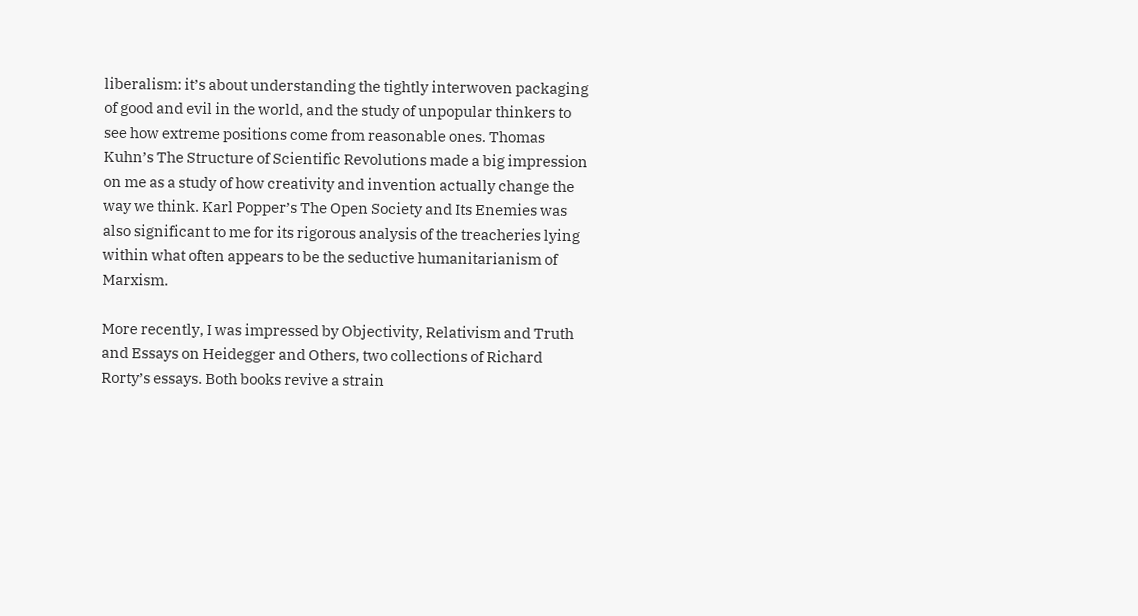liberalism: it’s about understanding the tightly interwoven packaging of good and evil in the world, and the study of unpopular thinkers to see how extreme positions come from reasonable ones. Thomas Kuhn’s The Structure of Scientific Revolutions made a big impression on me as a study of how creativity and invention actually change the way we think. Karl Popper’s The Open Society and Its Enemies was also significant to me for its rigorous analysis of the treacheries lying within what often appears to be the seductive humanitarianism of Marxism.

More recently, I was impressed by Objectivity, Relativism and Truth and Essays on Heidegger and Others, two collections of Richard Rorty’s essays. Both books revive a strain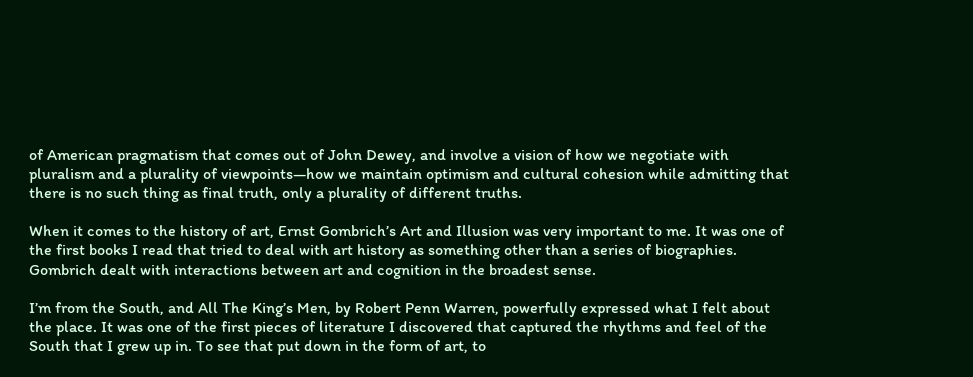of American pragmatism that comes out of John Dewey, and involve a vision of how we negotiate with pluralism and a plurality of viewpoints—how we maintain optimism and cultural cohesion while admitting that there is no such thing as final truth, only a plurality of different truths.

When it comes to the history of art, Ernst Gombrich’s Art and Illusion was very important to me. It was one of the first books I read that tried to deal with art history as something other than a series of biographies. Gombrich dealt with interactions between art and cognition in the broadest sense.

I’m from the South, and All The King’s Men, by Robert Penn Warren, powerfully expressed what I felt about the place. It was one of the first pieces of literature I discovered that captured the rhythms and feel of the South that I grew up in. To see that put down in the form of art, to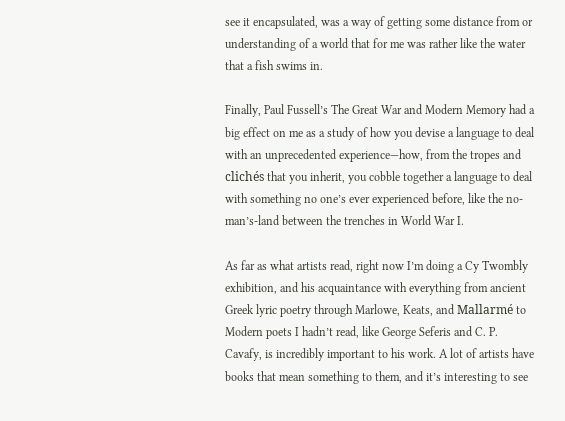see it encapsulated, was a way of getting some distance from or understanding of a world that for me was rather like the water that a fish swims in.

Finally, Paul Fussell’s The Great War and Modern Memory had a big effect on me as a study of how you devise a language to deal with an unprecedented experience—how, from the tropes and clichés that you inherit, you cobble together a language to deal with something no one’s ever experienced before, like the no-man’s-land between the trenches in World War I.

As far as what artists read, right now I’m doing a Cy Twombly exhibition, and his acquaintance with everything from ancient Greek lyric poetry through Marlowe, Keats, and Mallarmé to Modern poets I hadn’t read, like George Seferis and C. P. Cavafy, is incredibly important to his work. A lot of artists have books that mean something to them, and it’s interesting to see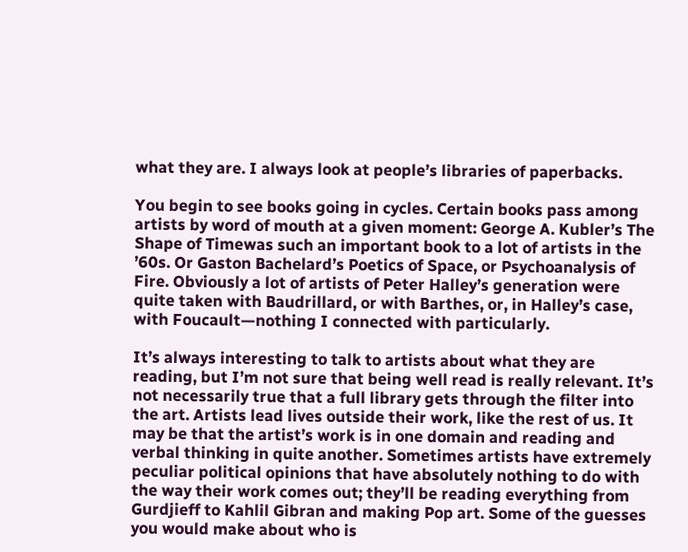what they are. I always look at people’s libraries of paperbacks.

You begin to see books going in cycles. Certain books pass among artists by word of mouth at a given moment: George A. Kubler’s The Shape of Timewas such an important book to a lot of artists in the ’60s. Or Gaston Bachelard’s Poetics of Space, or Psychoanalysis of Fire. Obviously a lot of artists of Peter Halley’s generation were quite taken with Baudrillard, or with Barthes, or, in Halley’s case, with Foucault—nothing I connected with particularly.

It’s always interesting to talk to artists about what they are reading, but I’m not sure that being well read is really relevant. It’s not necessarily true that a full library gets through the filter into the art. Artists lead lives outside their work, like the rest of us. It may be that the artist’s work is in one domain and reading and verbal thinking in quite another. Sometimes artists have extremely peculiar political opinions that have absolutely nothing to do with the way their work comes out; they’ll be reading everything from Gurdjieff to Kahlil Gibran and making Pop art. Some of the guesses you would make about who is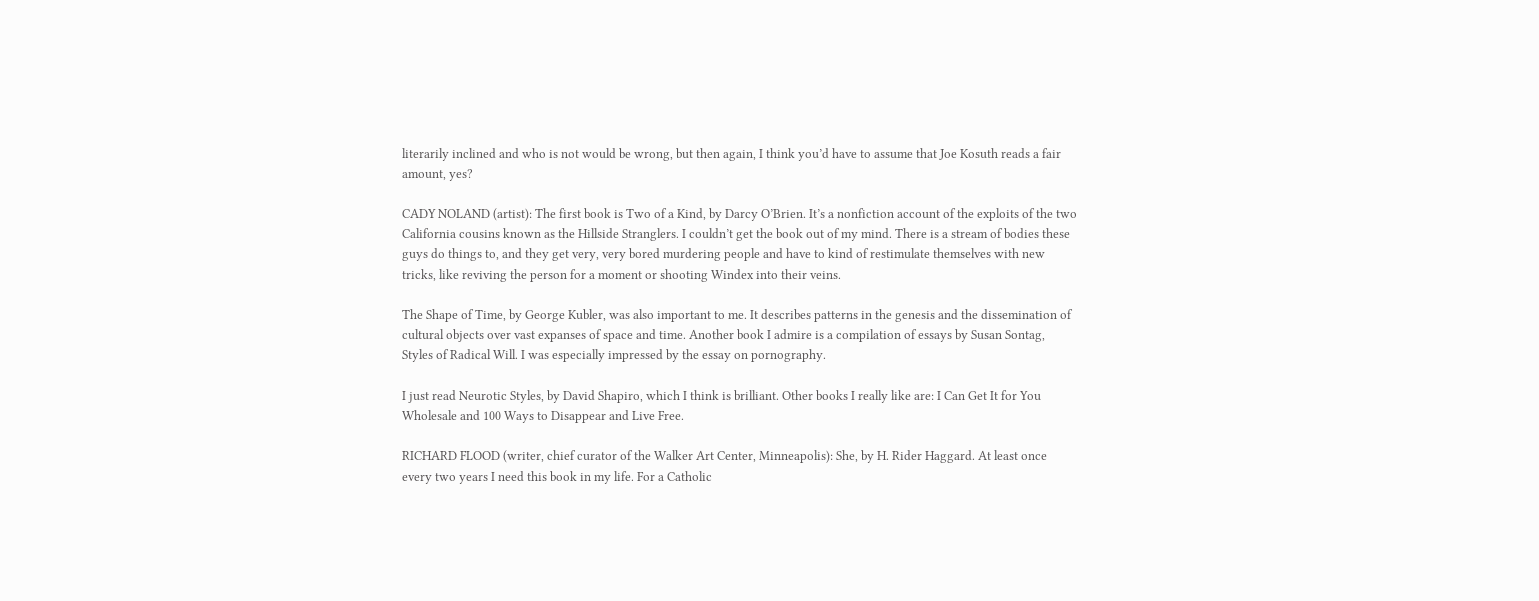literarily inclined and who is not would be wrong, but then again, I think you’d have to assume that Joe Kosuth reads a fair amount, yes?

CADY NOLAND (artist): The first book is Two of a Kind, by Darcy O’Brien. It’s a nonfiction account of the exploits of the two California cousins known as the Hillside Stranglers. I couldn’t get the book out of my mind. There is a stream of bodies these guys do things to, and they get very, very bored murdering people and have to kind of restimulate themselves with new tricks, like reviving the person for a moment or shooting Windex into their veins.

The Shape of Time, by George Kubler, was also important to me. It describes patterns in the genesis and the dissemination of cultural objects over vast expanses of space and time. Another book I admire is a compilation of essays by Susan Sontag, Styles of Radical Will. I was especially impressed by the essay on pornography.

I just read Neurotic Styles, by David Shapiro, which I think is brilliant. Other books I really like are: I Can Get It for You Wholesale and 100 Ways to Disappear and Live Free.

RICHARD FLOOD (writer, chief curator of the Walker Art Center, Minneapolis): She, by H. Rider Haggard. At least once every two years I need this book in my life. For a Catholic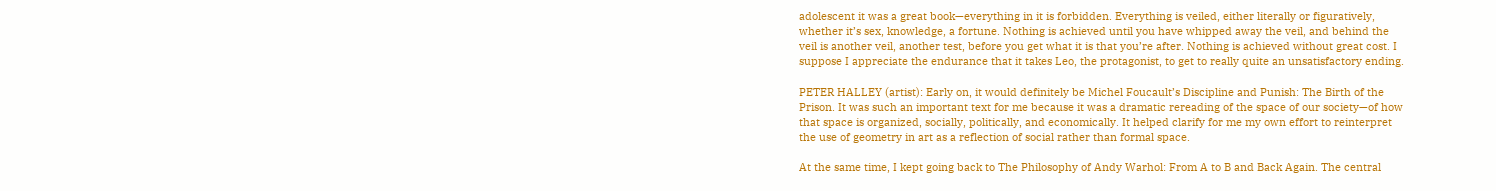adolescent it was a great book—everything in it is forbidden. Everything is veiled, either literally or figuratively, whether it’s sex, knowledge, a fortune. Nothing is achieved until you have whipped away the veil, and behind the veil is another veil, another test, before you get what it is that you’re after. Nothing is achieved without great cost. I suppose I appreciate the endurance that it takes Leo, the protagonist, to get to really quite an unsatisfactory ending.

PETER HALLEY (artist): Early on, it would definitely be Michel Foucault’s Discipline and Punish: The Birth of the Prison. It was such an important text for me because it was a dramatic rereading of the space of our society—of how that space is organized, socially, politically, and economically. It helped clarify for me my own effort to reinterpret the use of geometry in art as a reflection of social rather than formal space.

At the same time, I kept going back to The Philosophy of Andy Warhol: From A to B and Back Again. The central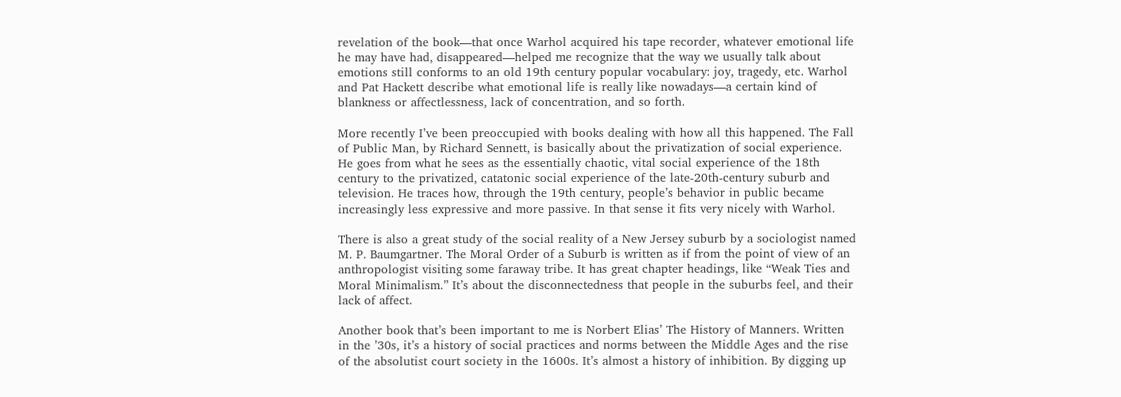revelation of the book—that once Warhol acquired his tape recorder, whatever emotional life he may have had, disappeared—helped me recognize that the way we usually talk about emotions still conforms to an old 19th century popular vocabulary: joy, tragedy, etc. Warhol and Pat Hackett describe what emotional life is really like nowadays—a certain kind of blankness or affectlessness, lack of concentration, and so forth.

More recently I’ve been preoccupied with books dealing with how all this happened. The Fall of Public Man, by Richard Sennett, is basically about the privatization of social experience. He goes from what he sees as the essentially chaotic, vital social experience of the 18th century to the privatized, catatonic social experience of the late-20th-century suburb and television. He traces how, through the 19th century, people’s behavior in public became increasingly less expressive and more passive. In that sense it fits very nicely with Warhol.

There is also a great study of the social reality of a New Jersey suburb by a sociologist named M. P. Baumgartner. The Moral Order of a Suburb is written as if from the point of view of an anthropologist visiting some faraway tribe. It has great chapter headings, like “Weak Ties and Moral Minimalism.” It’s about the disconnectedness that people in the suburbs feel, and their lack of affect.

Another book that’s been important to me is Norbert Elias’ The History of Manners. Written in the ’30s, it’s a history of social practices and norms between the Middle Ages and the rise of the absolutist court society in the 1600s. It’s almost a history of inhibition. By digging up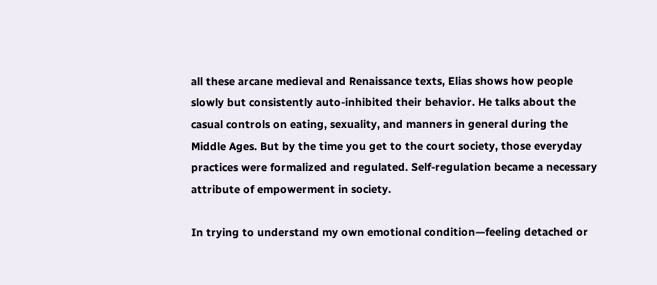all these arcane medieval and Renaissance texts, Elias shows how people slowly but consistently auto-inhibited their behavior. He talks about the casual controls on eating, sexuality, and manners in general during the Middle Ages. But by the time you get to the court society, those everyday practices were formalized and regulated. Self-regulation became a necessary attribute of empowerment in society.

In trying to understand my own emotional condition—feeling detached or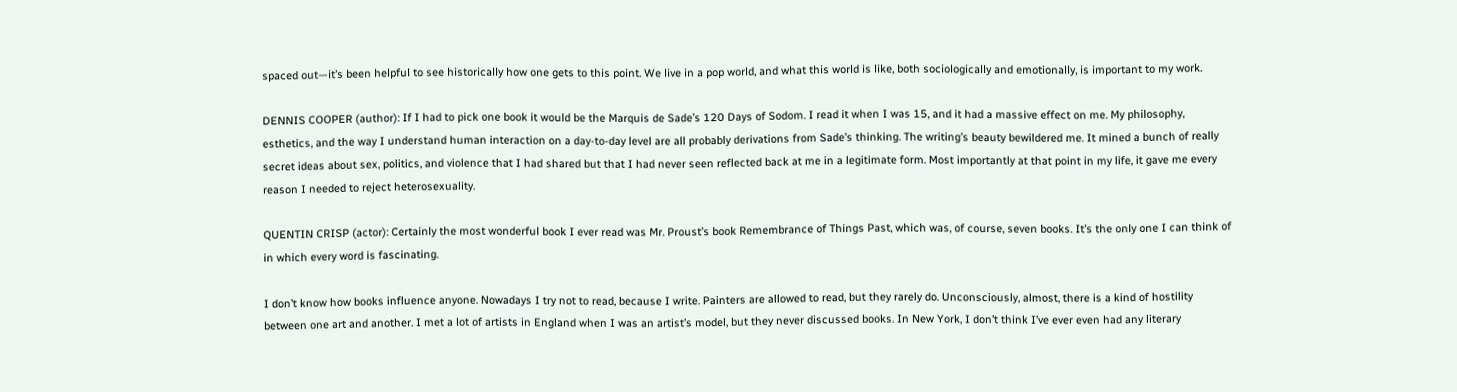spaced out—it’s been helpful to see historically how one gets to this point. We live in a pop world, and what this world is like, both sociologically and emotionally, is important to my work.

DENNIS COOPER (author): If I had to pick one book it would be the Marquis de Sade’s 120 Days of Sodom. I read it when I was 15, and it had a massive effect on me. My philosophy, esthetics, and the way I understand human interaction on a day-to-day level are all probably derivations from Sade’s thinking. The writing’s beauty bewildered me. It mined a bunch of really secret ideas about sex, politics, and violence that I had shared but that I had never seen reflected back at me in a legitimate form. Most importantly at that point in my life, it gave me every reason I needed to reject heterosexuality.

QUENTIN CRISP (actor): Certainly the most wonderful book I ever read was Mr. Proust’s book Remembrance of Things Past, which was, of course, seven books. It’s the only one I can think of in which every word is fascinating.

I don’t know how books influence anyone. Nowadays I try not to read, because I write. Painters are allowed to read, but they rarely do. Unconsciously, almost, there is a kind of hostility between one art and another. I met a lot of artists in England when I was an artist’s model, but they never discussed books. In New York, I don’t think I’ve ever even had any literary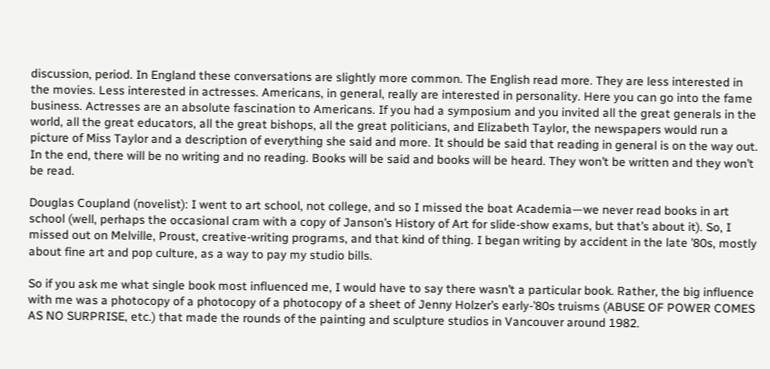discussion, period. In England these conversations are slightly more common. The English read more. They are less interested in the movies. Less interested in actresses. Americans, in general, really are interested in personality. Here you can go into the fame business. Actresses are an absolute fascination to Americans. If you had a symposium and you invited all the great generals in the world, all the great educators, all the great bishops, all the great politicians, and Elizabeth Taylor, the newspapers would run a picture of Miss Taylor and a description of everything she said and more. It should be said that reading in general is on the way out. In the end, there will be no writing and no reading. Books will be said and books will be heard. They won’t be written and they won’t be read.

Douglas Coupland (novelist): I went to art school, not college, and so I missed the boat Academia—we never read books in art school (well, perhaps the occasional cram with a copy of Janson’s History of Art for slide-show exams, but that’s about it). So, I missed out on Melville, Proust, creative-writing programs, and that kind of thing. I began writing by accident in the late ’80s, mostly about fine art and pop culture, as a way to pay my studio bills.

So if you ask me what single book most influenced me, I would have to say there wasn’t a particular book. Rather, the big influence with me was a photocopy of a photocopy of a photocopy of a sheet of Jenny Holzer’s early-’80s truisms (ABUSE OF POWER COMES AS NO SURPRISE, etc.) that made the rounds of the painting and sculpture studios in Vancouver around 1982.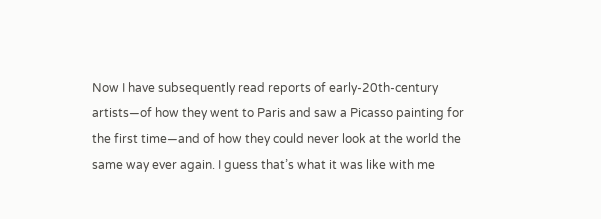Now I have subsequently read reports of early-20th-century artists—of how they went to Paris and saw a Picasso painting for the first time—and of how they could never look at the world the same way ever again. I guess that’s what it was like with me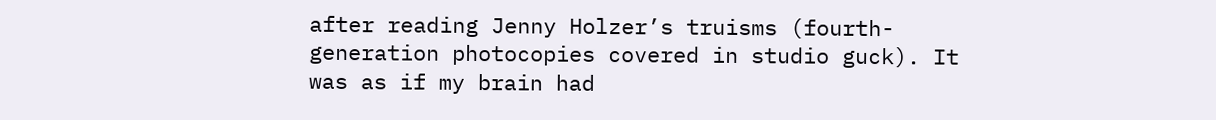after reading Jenny Holzer’s truisms (fourth-generation photocopies covered in studio guck). It was as if my brain had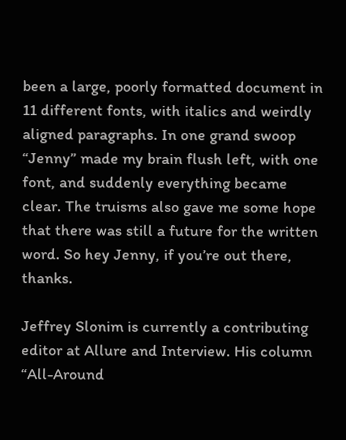been a large, poorly formatted document in 11 different fonts, with italics and weirdly aligned paragraphs. In one grand swoop “Jenny” made my brain flush left, with one font, and suddenly everything became clear. The truisms also gave me some hope that there was still a future for the written word. So hey Jenny, if you’re out there, thanks.

Jeffrey Slonim is currently a contributing editor at Allure and Interview. His column “All-Around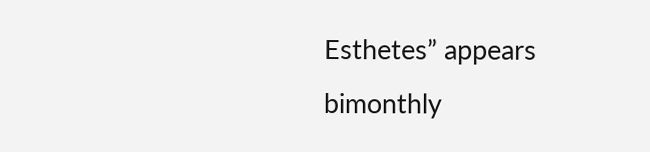Esthetes” appears bimonthly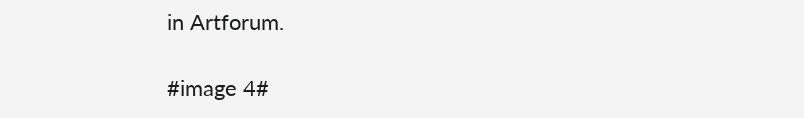in Artforum.

#image 4#